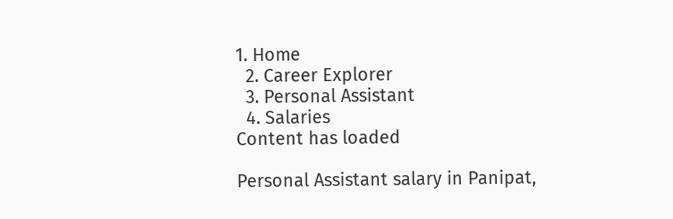1. Home
  2. Career Explorer
  3. Personal Assistant
  4. Salaries
Content has loaded

Personal Assistant salary in Panipat,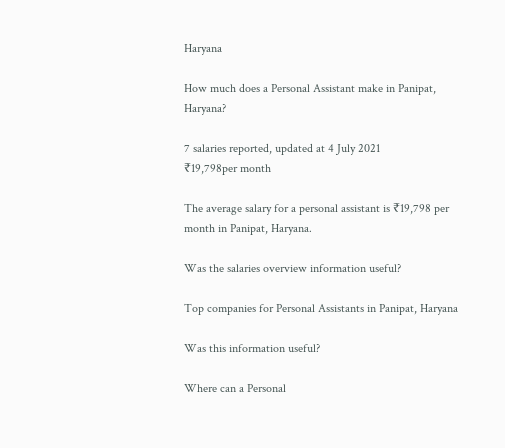Haryana

How much does a Personal Assistant make in Panipat, Haryana?

7 salaries reported, updated at 4 July 2021
₹19,798per month

The average salary for a personal assistant is ₹19,798 per month in Panipat, Haryana.

Was the salaries overview information useful?

Top companies for Personal Assistants in Panipat, Haryana

Was this information useful?

Where can a Personal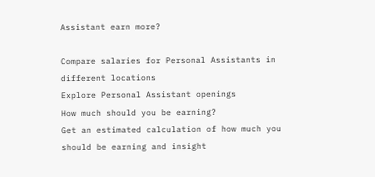Assistant earn more?

Compare salaries for Personal Assistants in different locations
Explore Personal Assistant openings
How much should you be earning?
Get an estimated calculation of how much you should be earning and insight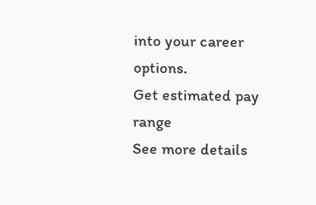into your career options.
Get estimated pay range
See more details